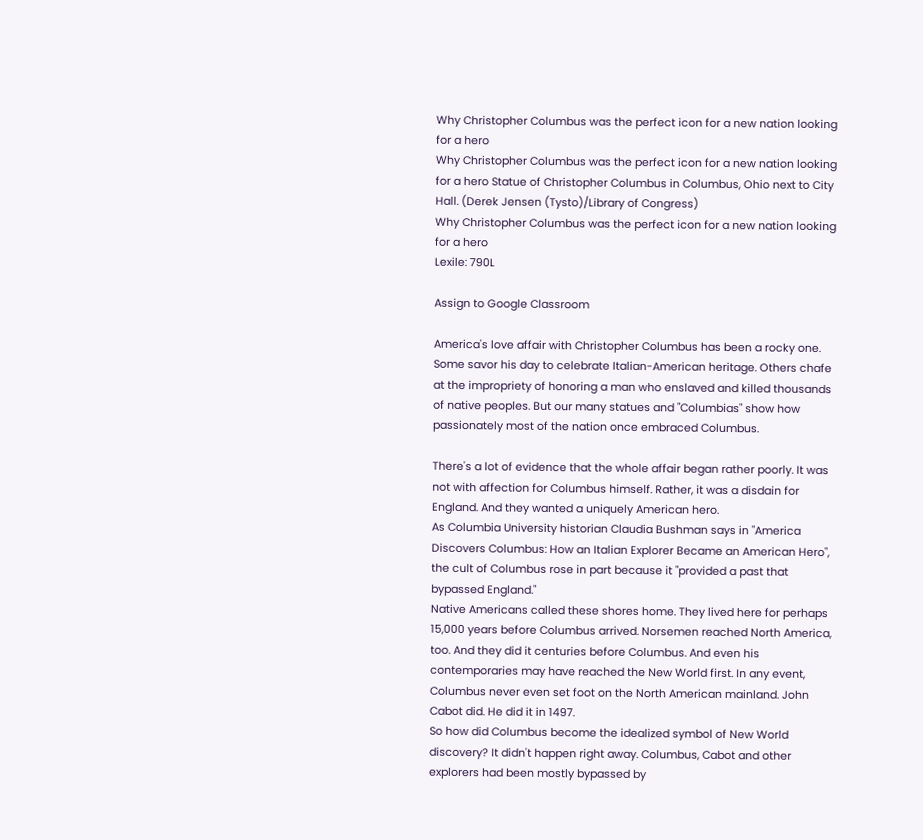Why Christopher Columbus was the perfect icon for a new nation looking for a hero
Why Christopher Columbus was the perfect icon for a new nation looking for a hero Statue of Christopher Columbus in Columbus, Ohio next to City Hall. (Derek Jensen (Tysto)/Library of Congress)
Why Christopher Columbus was the perfect icon for a new nation looking for a hero
Lexile: 790L

Assign to Google Classroom

America's love affair with Christopher Columbus has been a rocky one. Some savor his day to celebrate Italian-American heritage. Others chafe at the impropriety of honoring a man who enslaved and killed thousands of native peoples. But our many statues and "Columbias" show how passionately most of the nation once embraced Columbus.

There's a lot of evidence that the whole affair began rather poorly. It was not with affection for Columbus himself. Rather, it was a disdain for England. And they wanted a uniquely American hero.
As Columbia University historian Claudia Bushman says in "America Discovers Columbus: How an Italian Explorer Became an American Hero", the cult of Columbus rose in part because it "provided a past that bypassed England."
Native Americans called these shores home. They lived here for perhaps 15,000 years before Columbus arrived. Norsemen reached North America, too. And they did it centuries before Columbus. And even his contemporaries may have reached the New World first. In any event, Columbus never even set foot on the North American mainland. John Cabot did. He did it in 1497.
So how did Columbus become the idealized symbol of New World discovery? It didn't happen right away. Columbus, Cabot and other explorers had been mostly bypassed by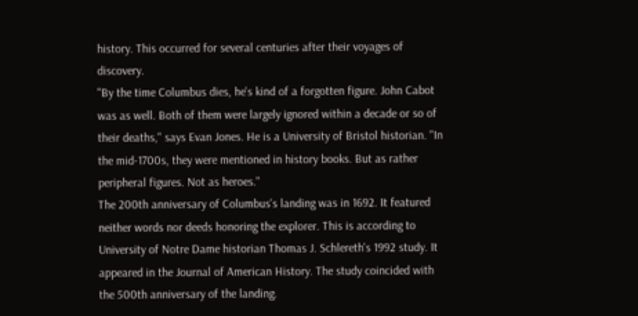history. This occurred for several centuries after their voyages of discovery.
"By the time Columbus dies, he's kind of a forgotten figure. John Cabot was as well. Both of them were largely ignored within a decade or so of their deaths," says Evan Jones. He is a University of Bristol historian. "In the mid-1700s, they were mentioned in history books. But as rather peripheral figures. Not as heroes."
The 200th anniversary of Columbus's landing was in 1692. It featured neither words nor deeds honoring the explorer. This is according to University of Notre Dame historian Thomas J. Schlereth's 1992 study. It appeared in the Journal of American History. The study coincided with the 500th anniversary of the landing.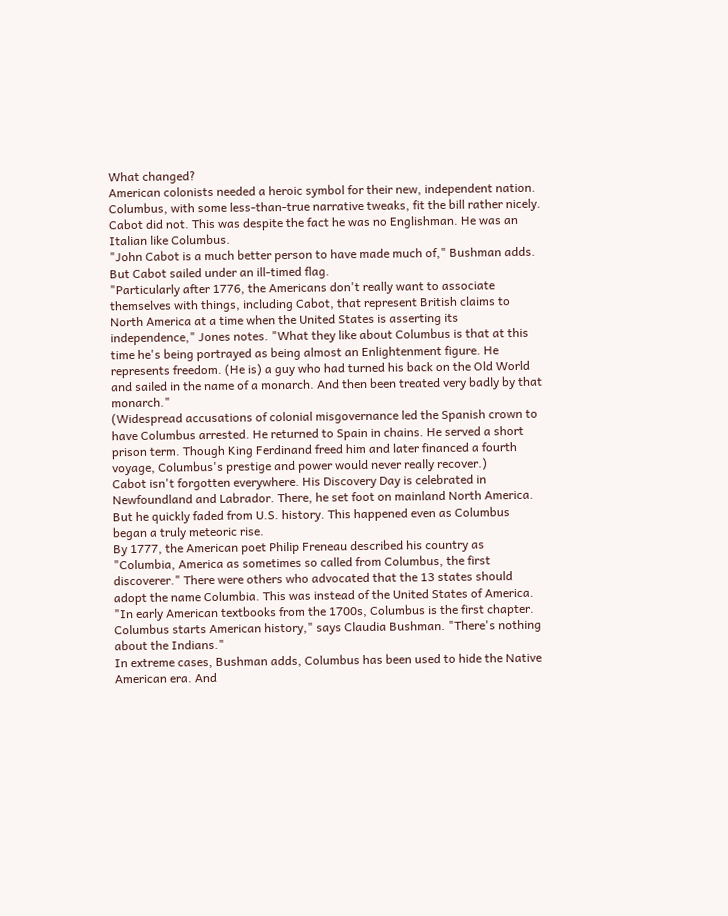What changed?
American colonists needed a heroic symbol for their new, independent nation. Columbus, with some less-than-true narrative tweaks, fit the bill rather nicely. Cabot did not. This was despite the fact he was no Englishman. He was an Italian like Columbus.
"John Cabot is a much better person to have made much of," Bushman adds. But Cabot sailed under an ill-timed flag.
"Particularly after 1776, the Americans don't really want to associate themselves with things, including Cabot, that represent British claims to North America at a time when the United States is asserting its independence," Jones notes. "What they like about Columbus is that at this time he's being portrayed as being almost an Enlightenment figure. He represents freedom. (He is) a guy who had turned his back on the Old World and sailed in the name of a monarch. And then been treated very badly by that monarch."
(Widespread accusations of colonial misgovernance led the Spanish crown to have Columbus arrested. He returned to Spain in chains. He served a short prison term. Though King Ferdinand freed him and later financed a fourth voyage, Columbus's prestige and power would never really recover.)
Cabot isn't forgotten everywhere. His Discovery Day is celebrated in Newfoundland and Labrador. There, he set foot on mainland North America. But he quickly faded from U.S. history. This happened even as Columbus began a truly meteoric rise.
By 1777, the American poet Philip Freneau described his country as "Columbia, America as sometimes so called from Columbus, the first discoverer." There were others who advocated that the 13 states should adopt the name Columbia. This was instead of the United States of America.
"In early American textbooks from the 1700s, Columbus is the first chapter. Columbus starts American history," says Claudia Bushman. "There's nothing about the Indians."
In extreme cases, Bushman adds, Columbus has been used to hide the Native American era. And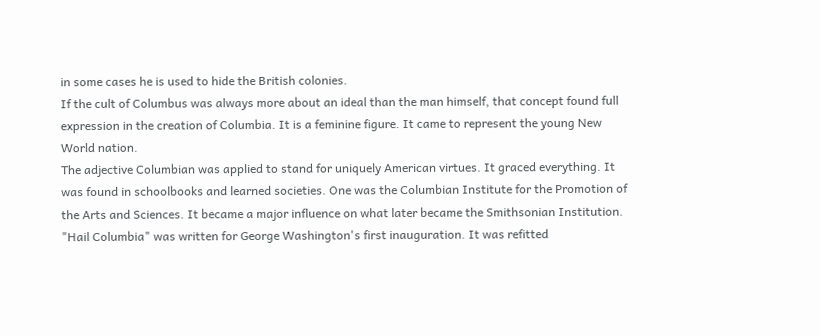in some cases he is used to hide the British colonies.
If the cult of Columbus was always more about an ideal than the man himself, that concept found full expression in the creation of Columbia. It is a feminine figure. It came to represent the young New World nation.
The adjective Columbian was applied to stand for uniquely American virtues. It graced everything. It was found in schoolbooks and learned societies. One was the Columbian Institute for the Promotion of the Arts and Sciences. It became a major influence on what later became the Smithsonian Institution. "Hail Columbia" was written for George Washington's first inauguration. It was refitted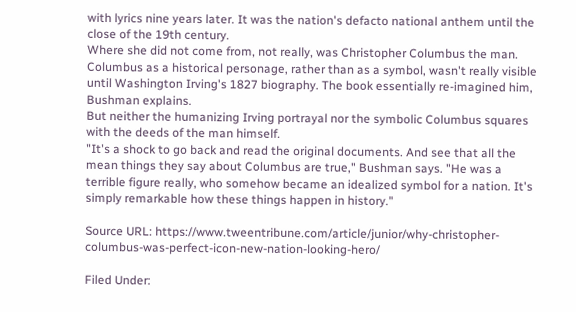with lyrics nine years later. It was the nation's defacto national anthem until the close of the 19th century.
Where she did not come from, not really, was Christopher Columbus the man. Columbus as a historical personage, rather than as a symbol, wasn't really visible until Washington Irving's 1827 biography. The book essentially re-imagined him, Bushman explains.
But neither the humanizing Irving portrayal nor the symbolic Columbus squares with the deeds of the man himself.
"It's a shock to go back and read the original documents. And see that all the mean things they say about Columbus are true," Bushman says. "He was a terrible figure really, who somehow became an idealized symbol for a nation. It's simply remarkable how these things happen in history."

Source URL: https://www.tweentribune.com/article/junior/why-christopher-columbus-was-perfect-icon-new-nation-looking-hero/

Filed Under: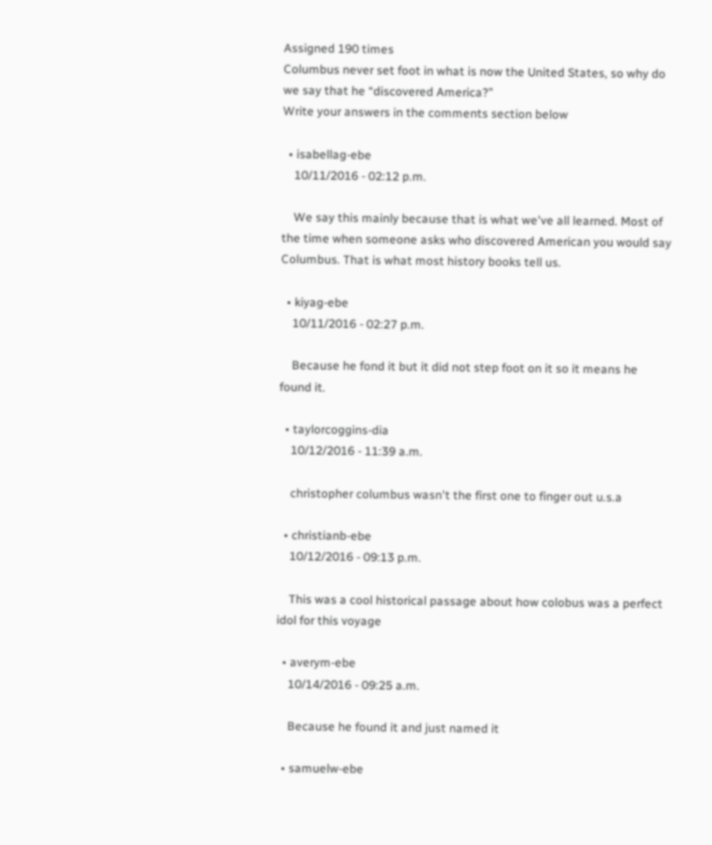Assigned 190 times
Columbus never set foot in what is now the United States, so why do we say that he “discovered America?”
Write your answers in the comments section below

  • isabellag-ebe
    10/11/2016 - 02:12 p.m.

    We say this mainly because that is what we've all learned. Most of the time when someone asks who discovered American you would say Columbus. That is what most history books tell us.

  • kiyag-ebe
    10/11/2016 - 02:27 p.m.

    Because he fond it but it did not step foot on it so it means he found it.

  • taylorcoggins-dia
    10/12/2016 - 11:39 a.m.

    christopher columbus wasn't the first one to finger out u.s.a

  • christianb-ebe
    10/12/2016 - 09:13 p.m.

    This was a cool historical passage about how colobus was a perfect idol for this voyage

  • averym-ebe
    10/14/2016 - 09:25 a.m.

    Because he found it and just named it

  • samuelw-ebe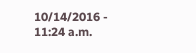10/14/2016 - 11:24 a.m.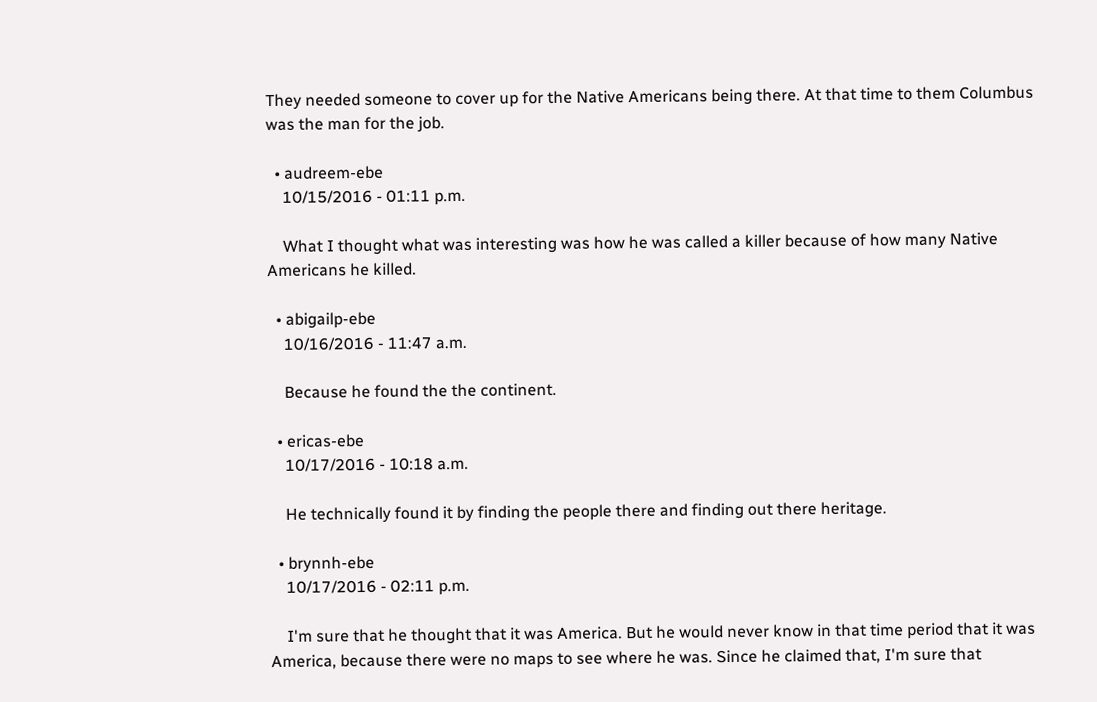They needed someone to cover up for the Native Americans being there. At that time to them Columbus was the man for the job.

  • audreem-ebe
    10/15/2016 - 01:11 p.m.

    What I thought what was interesting was how he was called a killer because of how many Native Americans he killed.

  • abigailp-ebe
    10/16/2016 - 11:47 a.m.

    Because he found the the continent.

  • ericas-ebe
    10/17/2016 - 10:18 a.m.

    He technically found it by finding the people there and finding out there heritage.

  • brynnh-ebe
    10/17/2016 - 02:11 p.m.

    I'm sure that he thought that it was America. But he would never know in that time period that it was America, because there were no maps to see where he was. Since he claimed that, I'm sure that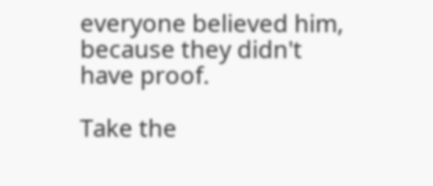everyone believed him, because they didn't have proof.

Take the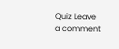Quiz Leave a comment